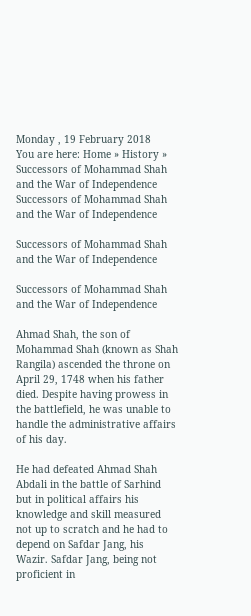Monday , 19 February 2018
You are here: Home » History » Successors of Mohammad Shah and the War of Independence
Successors of Mohammad Shah and the War of Independence

Successors of Mohammad Shah and the War of Independence

Successors of Mohammad Shah and the War of Independence

Ahmad Shah, the son of Mohammad Shah (known as Shah Rangila) ascended the throne on April 29, 1748 when his father died. Despite having prowess in the battlefield, he was unable to handle the administrative affairs of his day.

He had defeated Ahmad Shah Abdali in the battle of Sarhind but in political affairs his knowledge and skill measured not up to scratch and he had to depend on Safdar Jang, his Wazir. Safdar Jang, being not proficient in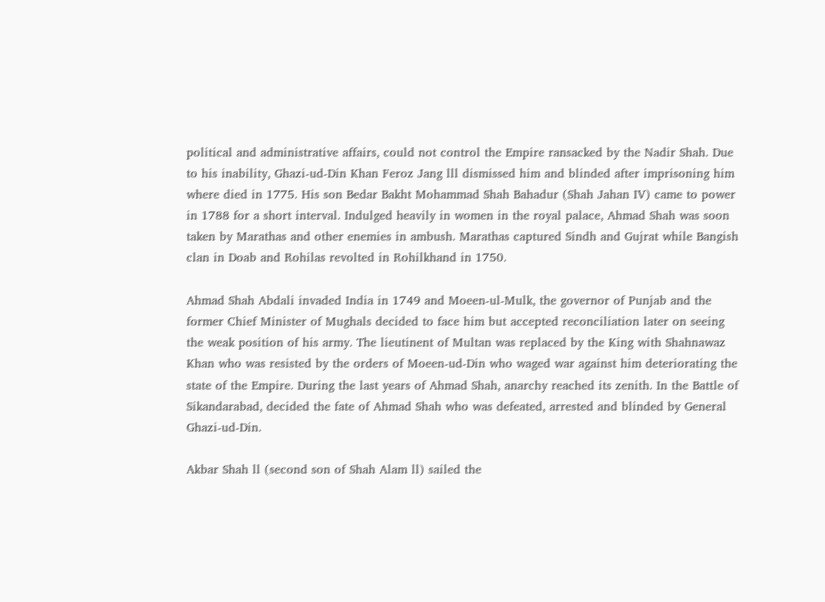political and administrative affairs, could not control the Empire ransacked by the Nadir Shah. Due to his inability, Ghazi-ud-Din Khan Feroz Jang lll dismissed him and blinded after imprisoning him where died in 1775. His son Bedar Bakht Mohammad Shah Bahadur (Shah Jahan IV) came to power in 1788 for a short interval. Indulged heavily in women in the royal palace, Ahmad Shah was soon taken by Marathas and other enemies in ambush. Marathas captured Sindh and Gujrat while Bangish clan in Doab and Rohilas revolted in Rohilkhand in 1750.

Ahmad Shah Abdali invaded India in 1749 and Moeen-ul-Mulk, the governor of Punjab and the former Chief Minister of Mughals decided to face him but accepted reconciliation later on seeing the weak position of his army. The lieutinent of Multan was replaced by the King with Shahnawaz Khan who was resisted by the orders of Moeen-ud-Din who waged war against him deteriorating the state of the Empire. During the last years of Ahmad Shah, anarchy reached its zenith. In the Battle of Sikandarabad, decided the fate of Ahmad Shah who was defeated, arrested and blinded by General Ghazi-ud-Din.

Akbar Shah ll (second son of Shah Alam ll) sailed the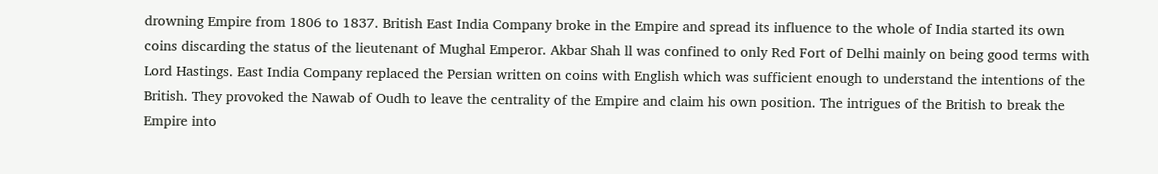drowning Empire from 1806 to 1837. British East India Company broke in the Empire and spread its influence to the whole of India started its own coins discarding the status of the lieutenant of Mughal Emperor. Akbar Shah ll was confined to only Red Fort of Delhi mainly on being good terms with Lord Hastings. East India Company replaced the Persian written on coins with English which was sufficient enough to understand the intentions of the British. They provoked the Nawab of Oudh to leave the centrality of the Empire and claim his own position. The intrigues of the British to break the Empire into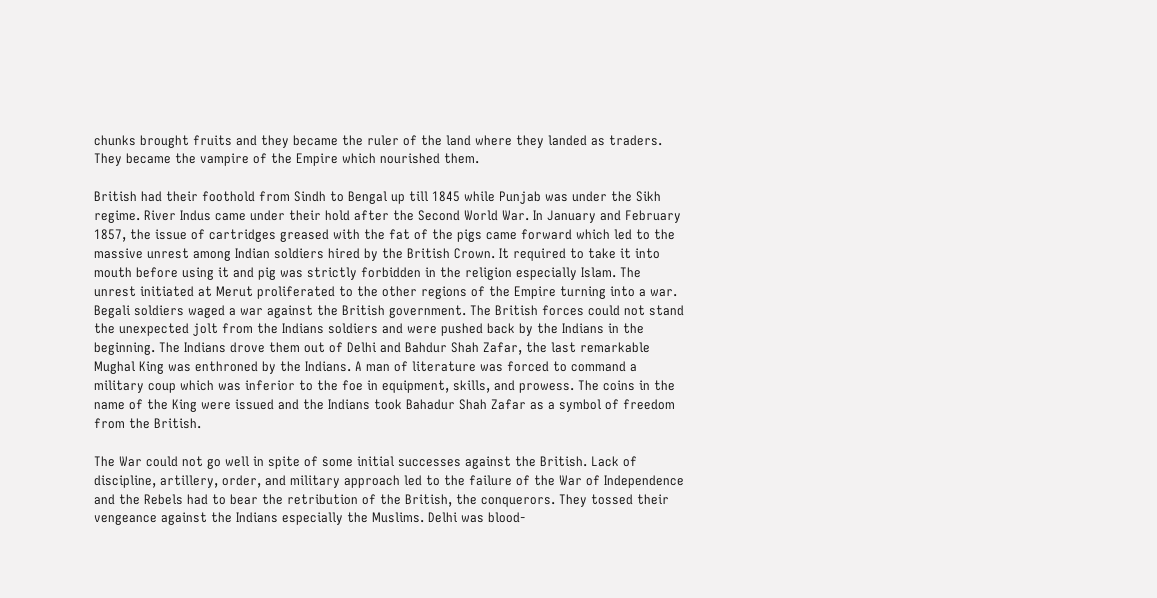chunks brought fruits and they became the ruler of the land where they landed as traders. They became the vampire of the Empire which nourished them.

British had their foothold from Sindh to Bengal up till 1845 while Punjab was under the Sikh regime. River Indus came under their hold after the Second World War. In January and February 1857, the issue of cartridges greased with the fat of the pigs came forward which led to the massive unrest among Indian soldiers hired by the British Crown. It required to take it into mouth before using it and pig was strictly forbidden in the religion especially Islam. The unrest initiated at Merut proliferated to the other regions of the Empire turning into a war. Begali soldiers waged a war against the British government. The British forces could not stand the unexpected jolt from the Indians soldiers and were pushed back by the Indians in the beginning. The Indians drove them out of Delhi and Bahdur Shah Zafar, the last remarkable Mughal King was enthroned by the Indians. A man of literature was forced to command a military coup which was inferior to the foe in equipment, skills, and prowess. The coins in the name of the King were issued and the Indians took Bahadur Shah Zafar as a symbol of freedom from the British.

The War could not go well in spite of some initial successes against the British. Lack of discipline, artillery, order, and military approach led to the failure of the War of Independence and the Rebels had to bear the retribution of the British, the conquerors. They tossed their vengeance against the Indians especially the Muslims. Delhi was blood-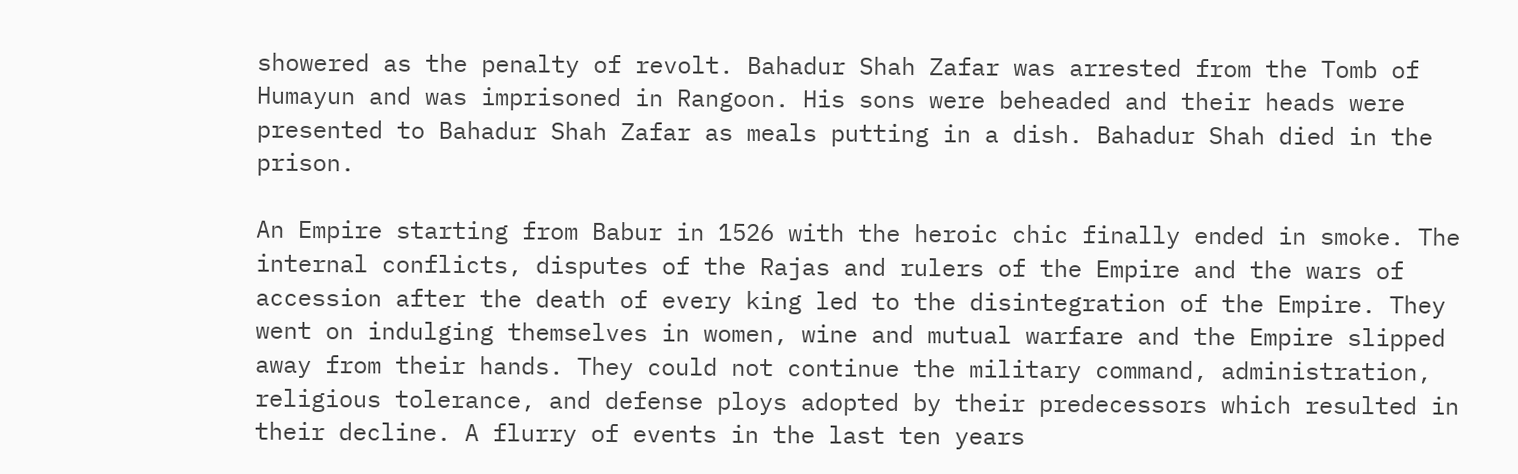showered as the penalty of revolt. Bahadur Shah Zafar was arrested from the Tomb of Humayun and was imprisoned in Rangoon. His sons were beheaded and their heads were presented to Bahadur Shah Zafar as meals putting in a dish. Bahadur Shah died in the prison.

An Empire starting from Babur in 1526 with the heroic chic finally ended in smoke. The internal conflicts, disputes of the Rajas and rulers of the Empire and the wars of accession after the death of every king led to the disintegration of the Empire. They went on indulging themselves in women, wine and mutual warfare and the Empire slipped away from their hands. They could not continue the military command, administration, religious tolerance, and defense ploys adopted by their predecessors which resulted in their decline. A flurry of events in the last ten years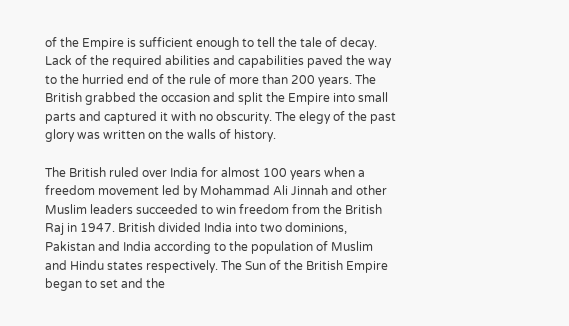of the Empire is sufficient enough to tell the tale of decay. Lack of the required abilities and capabilities paved the way to the hurried end of the rule of more than 200 years. The British grabbed the occasion and split the Empire into small parts and captured it with no obscurity. The elegy of the past glory was written on the walls of history.

The British ruled over India for almost 100 years when a freedom movement led by Mohammad Ali Jinnah and other Muslim leaders succeeded to win freedom from the British Raj in 1947. British divided India into two dominions, Pakistan and India according to the population of Muslim and Hindu states respectively. The Sun of the British Empire began to set and the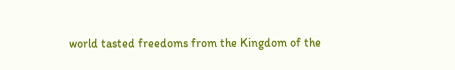world tasted freedoms from the Kingdom of the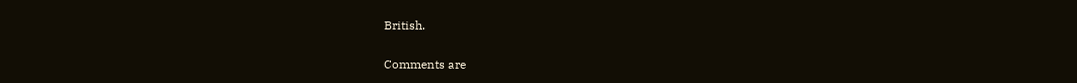British.


Comments are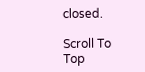closed.

Scroll To Top